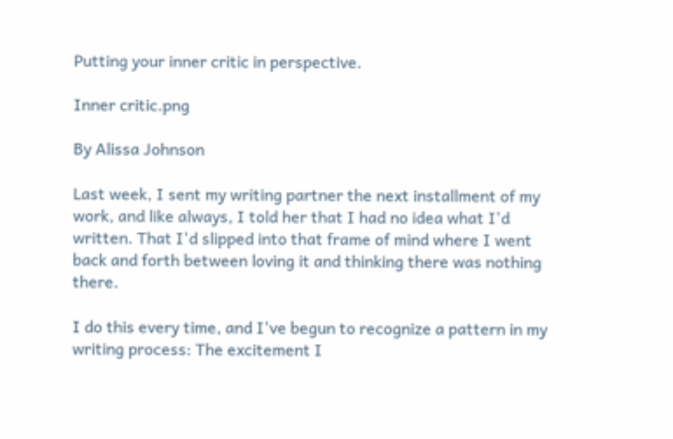Putting your inner critic in perspective.

Inner critic.png

By Alissa Johnson

Last week, I sent my writing partner the next installment of my work, and like always, I told her that I had no idea what I'd written. That I'd slipped into that frame of mind where I went back and forth between loving it and thinking there was nothing there.

I do this every time, and I've begun to recognize a pattern in my writing process: The excitement I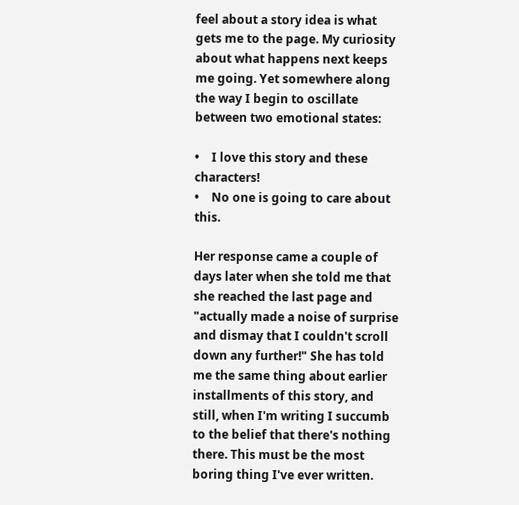feel about a story idea is what gets me to the page. My curiosity about what happens next keeps me going. Yet somewhere along the way I begin to oscillate between two emotional states:

•    I love this story and these characters!
•    No one is going to care about this.

Her response came a couple of days later when she told me that she reached the last page and "actually made a noise of surprise and dismay that I couldn't scroll down any further!" She has told me the same thing about earlier installments of this story, and still, when I'm writing I succumb to the belief that there's nothing there. This must be the most boring thing I've ever written.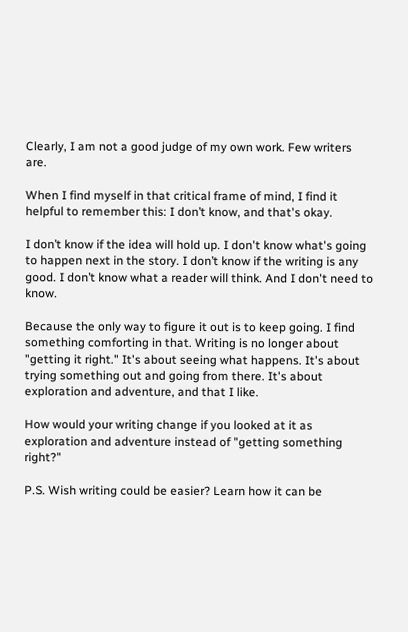Clearly, I am not a good judge of my own work. Few writers are.

When I find myself in that critical frame of mind, I find it helpful to remember this: I don’t know, and that's okay.

I don’t know if the idea will hold up. I don't know what's going to happen next in the story. I don’t know if the writing is any good. I don’t know what a reader will think. And I don't need to know.

Because the only way to figure it out is to keep going. I find something comforting in that. Writing is no longer about "getting it right." It's about seeing what happens. It's about trying something out and going from there. It's about exploration and adventure, and that I like.

How would your writing change if you looked at it as exploration and adventure instead of "getting something right?"

P.S. Wish writing could be easier? Learn how it can be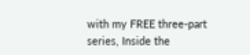with my FREE three-part series, Inside the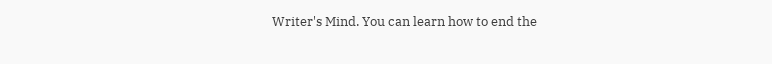Writer's Mind. You can learn how to end the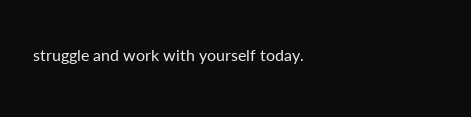struggle and work with yourself today.